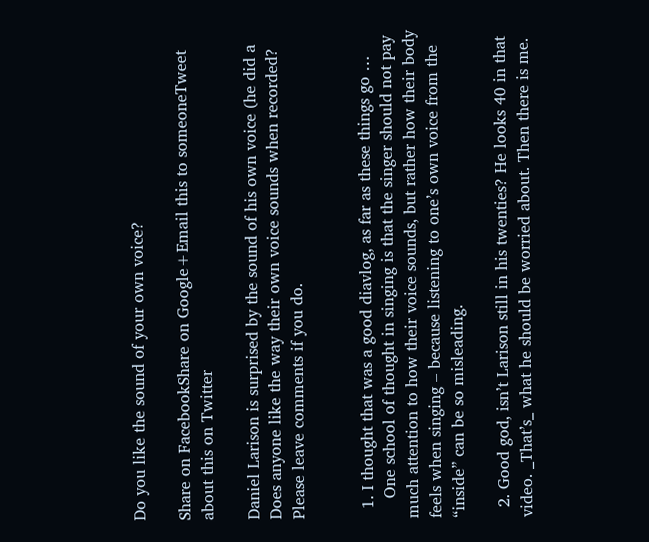Do you like the sound of your own voice?

Share on FacebookShare on Google+Email this to someoneTweet about this on Twitter

Daniel Larison is surprised by the sound of his own voice (he did a Does anyone like the way their own voice sounds when recorded? Please leave comments if you do.


  1. I thought that was a good diavlog, as far as these things go …
    One school of thought in singing is that the singer should not pay much attention to how their voice sounds, but rather how their body feels when singing – because listening to one’s own voice from the “inside” can be so misleading.

  2. Good god, isn’t Larison still in his twenties? He looks 40 in that video. _That’s_ what he should be worried about. Then there is me.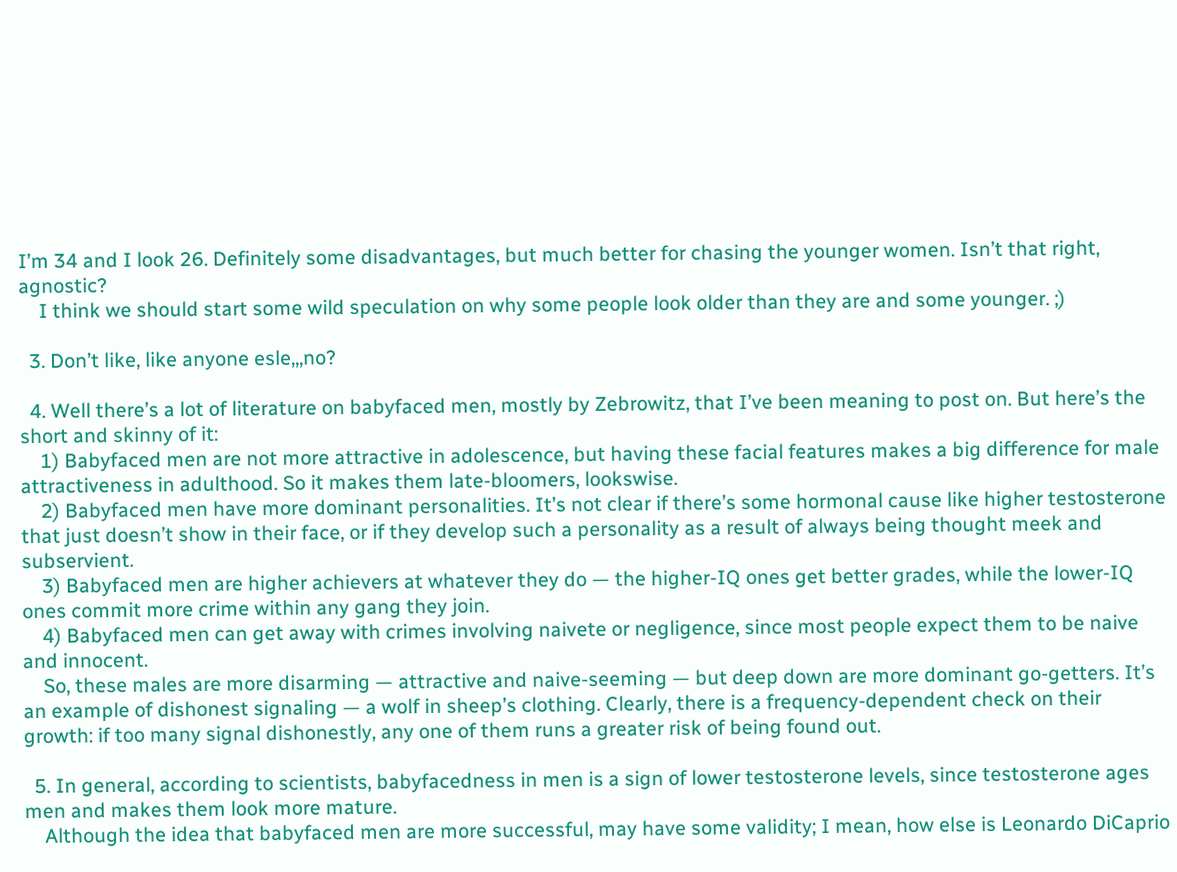I’m 34 and I look 26. Definitely some disadvantages, but much better for chasing the younger women. Isn’t that right, agnostic?
    I think we should start some wild speculation on why some people look older than they are and some younger. ;)

  3. Don’t like, like anyone esle,,,no?

  4. Well there’s a lot of literature on babyfaced men, mostly by Zebrowitz, that I’ve been meaning to post on. But here’s the short and skinny of it:
    1) Babyfaced men are not more attractive in adolescence, but having these facial features makes a big difference for male attractiveness in adulthood. So it makes them late-bloomers, lookswise.
    2) Babyfaced men have more dominant personalities. It’s not clear if there’s some hormonal cause like higher testosterone that just doesn’t show in their face, or if they develop such a personality as a result of always being thought meek and subservient.
    3) Babyfaced men are higher achievers at whatever they do — the higher-IQ ones get better grades, while the lower-IQ ones commit more crime within any gang they join.
    4) Babyfaced men can get away with crimes involving naivete or negligence, since most people expect them to be naive and innocent.
    So, these males are more disarming — attractive and naive-seeming — but deep down are more dominant go-getters. It’s an example of dishonest signaling — a wolf in sheep’s clothing. Clearly, there is a frequency-dependent check on their growth: if too many signal dishonestly, any one of them runs a greater risk of being found out.

  5. In general, according to scientists, babyfacedness in men is a sign of lower testosterone levels, since testosterone ages men and makes them look more mature.
    Although the idea that babyfaced men are more successful, may have some validity; I mean, how else is Leonardo DiCaprio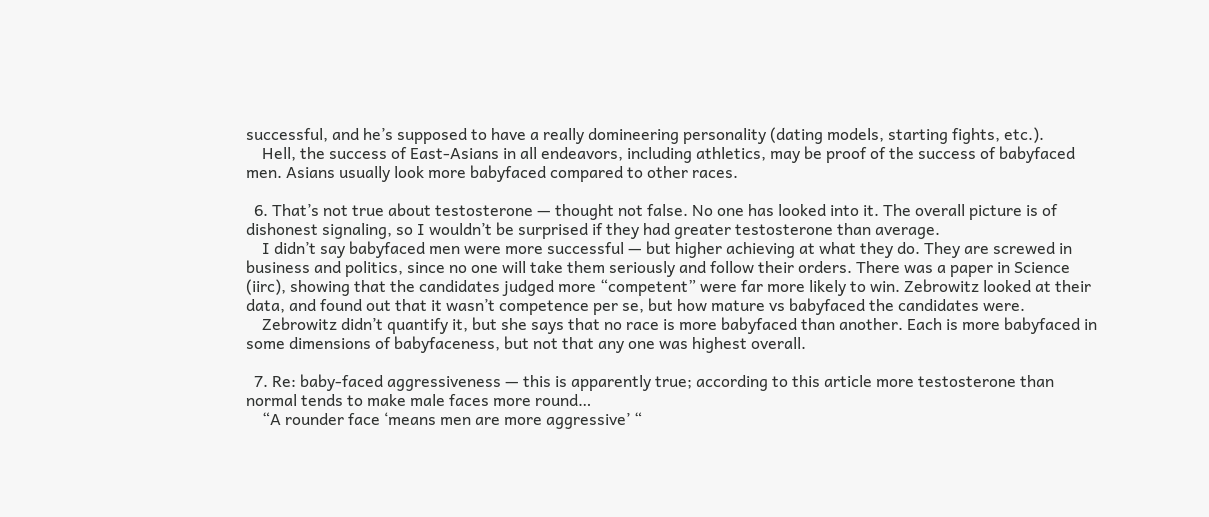successful, and he’s supposed to have a really domineering personality (dating models, starting fights, etc.).
    Hell, the success of East-Asians in all endeavors, including athletics, may be proof of the success of babyfaced men. Asians usually look more babyfaced compared to other races.

  6. That’s not true about testosterone — thought not false. No one has looked into it. The overall picture is of dishonest signaling, so I wouldn’t be surprised if they had greater testosterone than average.
    I didn’t say babyfaced men were more successful — but higher achieving at what they do. They are screwed in business and politics, since no one will take them seriously and follow their orders. There was a paper in Science (iirc), showing that the candidates judged more “competent” were far more likely to win. Zebrowitz looked at their data, and found out that it wasn’t competence per se, but how mature vs babyfaced the candidates were.
    Zebrowitz didn’t quantify it, but she says that no race is more babyfaced than another. Each is more babyfaced in some dimensions of babyfaceness, but not that any one was highest overall.

  7. Re: baby-faced aggressiveness — this is apparently true; according to this article more testosterone than normal tends to make male faces more round…
    “A rounder face ‘means men are more aggressive’ “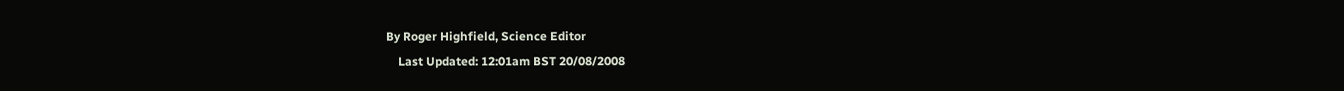By Roger Highfield, Science Editor
    Last Updated: 12:01am BST 20/08/2008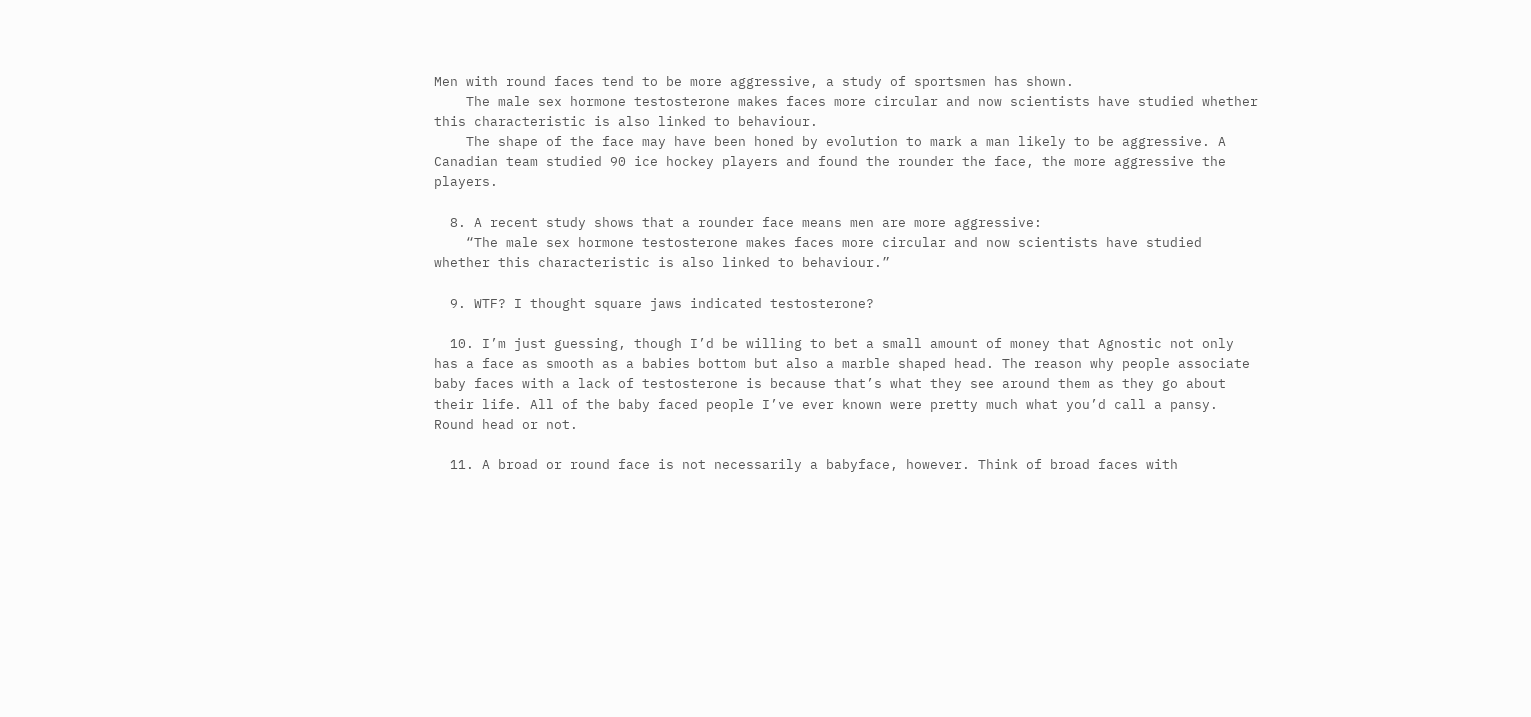Men with round faces tend to be more aggressive, a study of sportsmen has shown.
    The male sex hormone testosterone makes faces more circular and now scientists have studied whether this characteristic is also linked to behaviour.
    The shape of the face may have been honed by evolution to mark a man likely to be aggressive. A Canadian team studied 90 ice hockey players and found the rounder the face, the more aggressive the players.

  8. A recent study shows that a rounder face means men are more aggressive:
    “The male sex hormone testosterone makes faces more circular and now scientists have studied whether this characteristic is also linked to behaviour.”

  9. WTF? I thought square jaws indicated testosterone?

  10. I’m just guessing, though I’d be willing to bet a small amount of money that Agnostic not only has a face as smooth as a babies bottom but also a marble shaped head. The reason why people associate baby faces with a lack of testosterone is because that’s what they see around them as they go about their life. All of the baby faced people I’ve ever known were pretty much what you’d call a pansy. Round head or not.

  11. A broad or round face is not necessarily a babyface, however. Think of broad faces with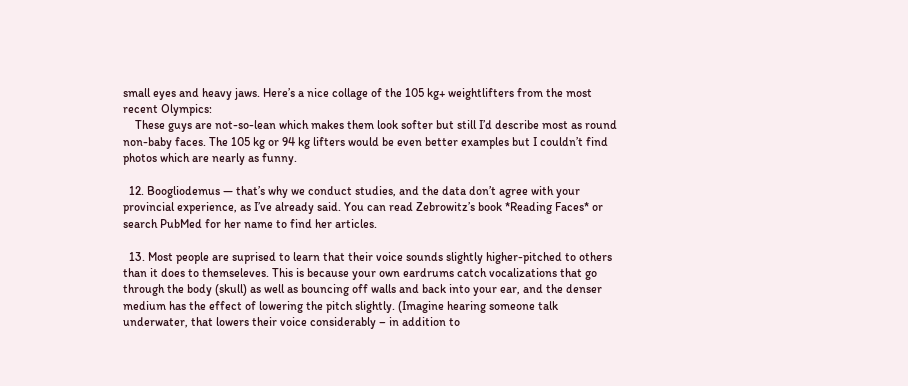small eyes and heavy jaws. Here’s a nice collage of the 105 kg+ weightlifters from the most recent Olympics:
    These guys are not-so-lean which makes them look softer but still I’d describe most as round non-baby faces. The 105 kg or 94 kg lifters would be even better examples but I couldn’t find photos which are nearly as funny.

  12. Boogliodemus — that’s why we conduct studies, and the data don’t agree with your provincial experience, as I’ve already said. You can read Zebrowitz’s book *Reading Faces* or search PubMed for her name to find her articles.

  13. Most people are suprised to learn that their voice sounds slightly higher-pitched to others than it does to themseleves. This is because your own eardrums catch vocalizations that go through the body (skull) as well as bouncing off walls and back into your ear, and the denser medium has the effect of lowering the pitch slightly. (Imagine hearing someone talk underwater, that lowers their voice considerably – in addition to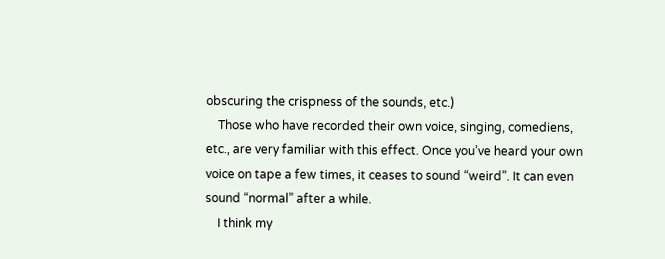obscuring the crispness of the sounds, etc.)
    Those who have recorded their own voice, singing, comediens, etc., are very familiar with this effect. Once you’ve heard your own voice on tape a few times, it ceases to sound “weird”. It can even sound “normal” after a while.
    I think my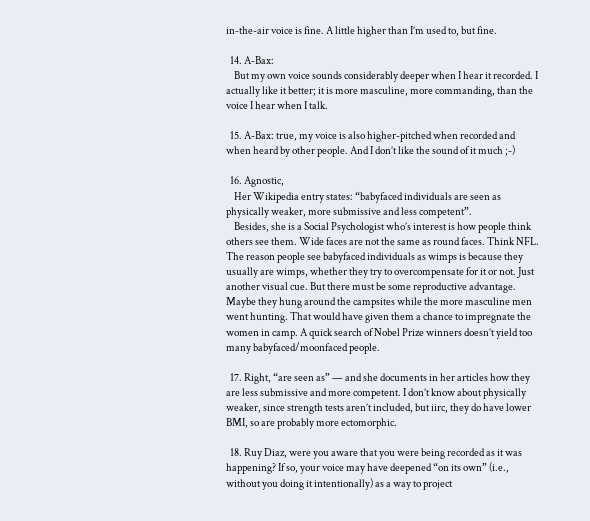in-the-air voice is fine. A little higher than I’m used to, but fine.

  14. A-Bax:
    But my own voice sounds considerably deeper when I hear it recorded. I actually like it better; it is more masculine, more commanding, than the voice I hear when I talk.

  15. A-Bax: true, my voice is also higher-pitched when recorded and when heard by other people. And I don’t like the sound of it much ;-)

  16. Agnostic,
    Her Wikipedia entry states: “babyfaced individuals are seen as physically weaker, more submissive and less competent”.
    Besides, she is a Social Psychologist who’s interest is how people think others see them. Wide faces are not the same as round faces. Think NFL. The reason people see babyfaced individuals as wimps is because they usually are wimps, whether they try to overcompensate for it or not. Just another visual cue. But there must be some reproductive advantage. Maybe they hung around the campsites while the more masculine men went hunting. That would have given them a chance to impregnate the women in camp. A quick search of Nobel Prize winners doesn’t yield too many babyfaced/moonfaced people.

  17. Right, “are seen as” — and she documents in her articles how they are less submissive and more competent. I don’t know about physically weaker, since strength tests aren’t included, but iirc, they do have lower BMI, so are probably more ectomorphic.

  18. Ruy Diaz, were you aware that you were being recorded as it was happening? If so, your voice may have deepened “on its own” (i.e., without you doing it intentionally) as a way to project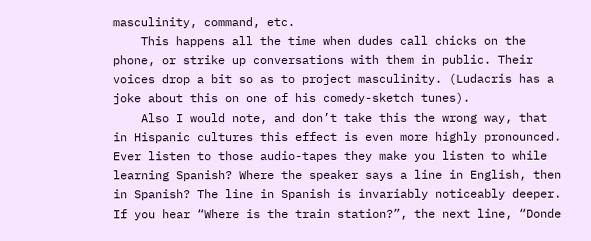masculinity, command, etc.
    This happens all the time when dudes call chicks on the phone, or strike up conversations with them in public. Their voices drop a bit so as to project masculinity. (Ludacris has a joke about this on one of his comedy-sketch tunes).
    Also I would note, and don’t take this the wrong way, that in Hispanic cultures this effect is even more highly pronounced. Ever listen to those audio-tapes they make you listen to while learning Spanish? Where the speaker says a line in English, then in Spanish? The line in Spanish is invariably noticeably deeper. If you hear “Where is the train station?”, the next line, “Donde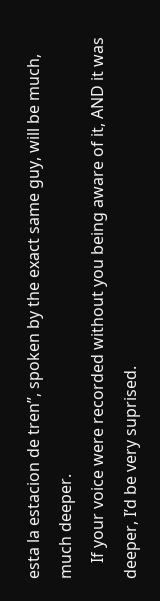esta la estacion de tren”, spoken by the exact same guy, will be much, much deeper.
    If your voice were recorded without you being aware of it, AND it was deeper, I’d be very suprised.